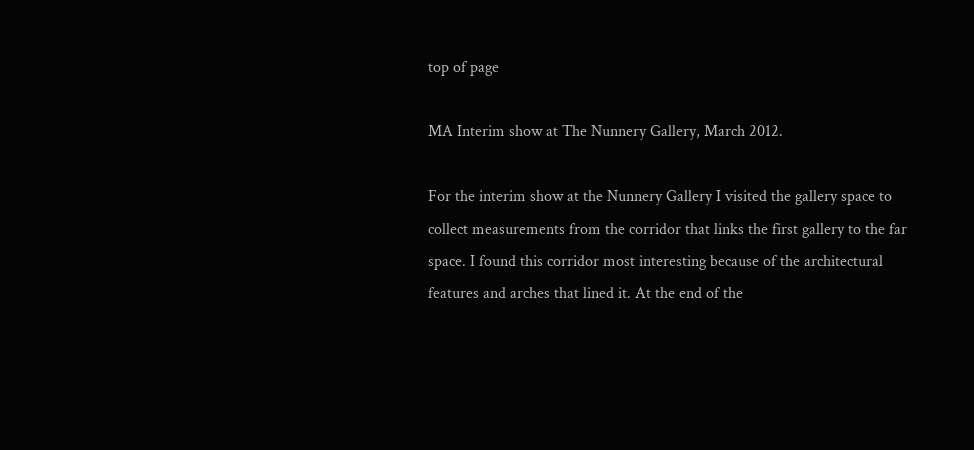top of page

MA Interim show at The Nunnery Gallery, March 2012.

For the interim show at the Nunnery Gallery I visited the gallery space to collect measurements from the corridor that links the first gallery to the far space. I found this corridor most interesting because of the architectural features and arches that lined it. At the end of the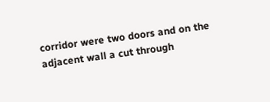corridor were two doors and on the adjacent wall a cut through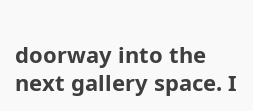doorway into the next gallery space. I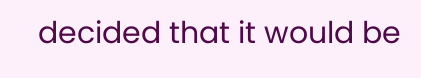decided that it would be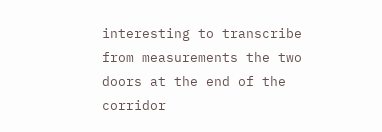interesting to transcribe from measurements the two doors at the end of the corridor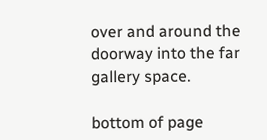over and around the doorway into the far gallery space.

bottom of page